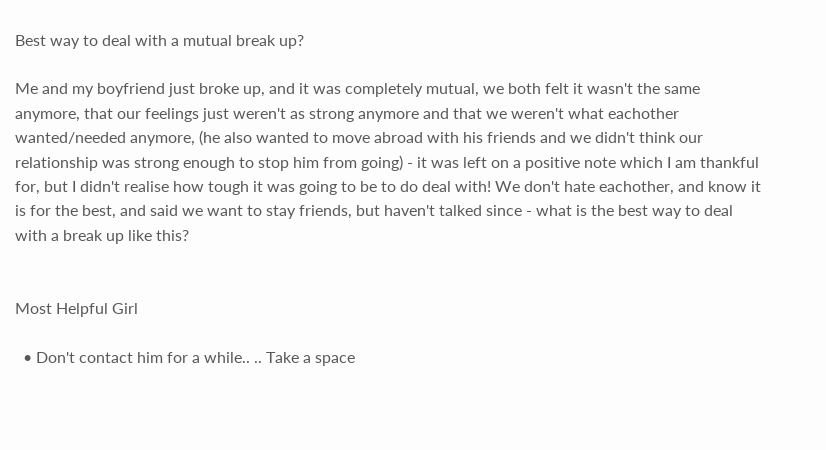Best way to deal with a mutual break up?

Me and my boyfriend just broke up, and it was completely mutual, we both felt it wasn't the same anymore, that our feelings just weren't as strong anymore and that we weren't what eachother wanted/needed anymore, (he also wanted to move abroad with his friends and we didn't think our relationship was strong enough to stop him from going) - it was left on a positive note which I am thankful for, but I didn't realise how tough it was going to be to do deal with! We don't hate eachother, and know it is for the best, and said we want to stay friends, but haven't talked since - what is the best way to deal with a break up like this?


Most Helpful Girl

  • Don't contact him for a while.. .. Take a space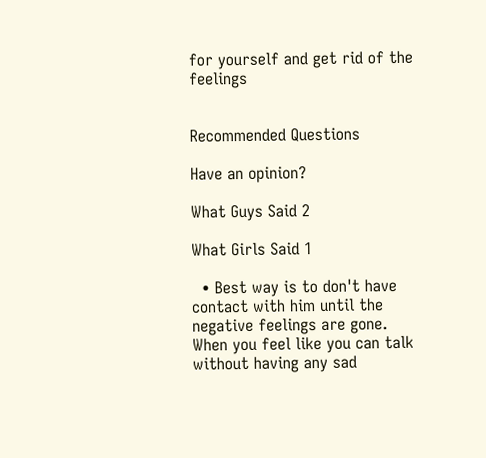for yourself and get rid of the feelings


Recommended Questions

Have an opinion?

What Guys Said 2

What Girls Said 1

  • Best way is to don't have contact with him until the negative feelings are gone. When you feel like you can talk without having any sad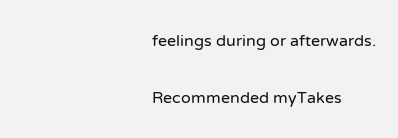feelings during or afterwards.


Recommended myTakes